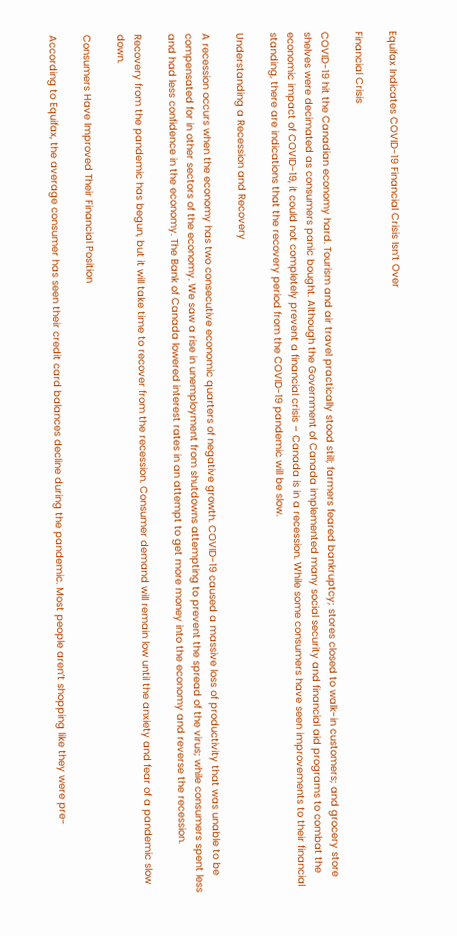Equifax Indicates COVID-19 Financial Crisis Isn’t Over

Financial Crisis

COVID-19 hit the Canadian economy hard. Tourism and air travel practically stood still; farmers feared bankruptcy; stores closed to walk-in customers; and grocery store shelves were decimated as consumers panic bought. Although the Government of Canada implemented many social security and financial aid programs to combat the economic impact of COVID-19, it could not completely prevent a financial crisis – Canada is in a recession. While some consumers have seen improvements to their financial standing, there are indications that the recovery period from the COVID-19 pandemic will be slow.

Understanding a Recession and Recovery

A recession occurs when the economy has two consecutive economic quarters of negative growth. COVID-19 caused a massive loss of productivity that was unable to be compensated for in other sectors of the economy. We saw a rise in unemployment from shutdowns attempting to prevent the spread of the virus; while consumers spent less and had less confidence in the economy. The Bank of Canada lowered interest rates in an attempt to get more money into the economy and reverse the recession.

Recovery from the pandemic has begun, but it will take time to recover from the recession. Consumer demand will remain low until the anxiety and fear of a pandemic slow down.

Consumers Have Improved Their Financial Position

According to Equifax, the average consumer has seen their credit card balances decline during the pandemic. Most people aren’t shopping like they were pre-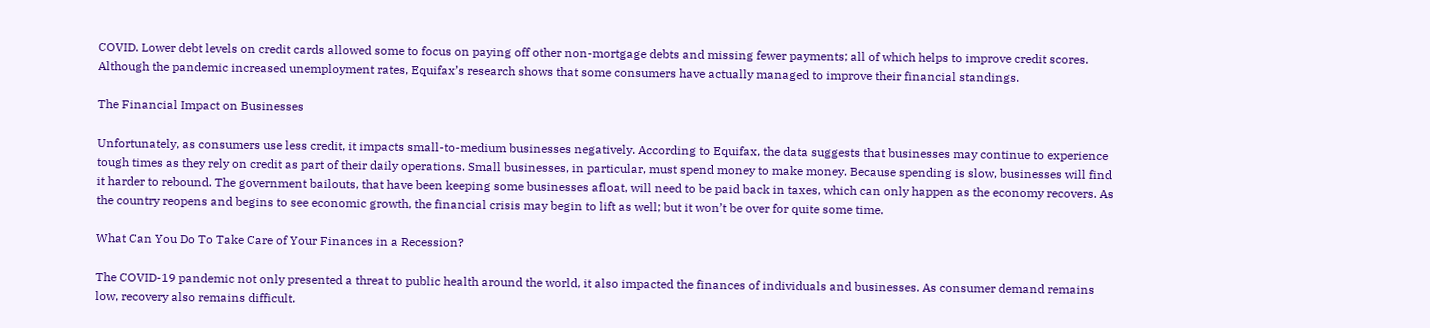COVID. Lower debt levels on credit cards allowed some to focus on paying off other non-mortgage debts and missing fewer payments; all of which helps to improve credit scores. Although the pandemic increased unemployment rates, Equifax’s research shows that some consumers have actually managed to improve their financial standings.

The Financial Impact on Businesses

Unfortunately, as consumers use less credit, it impacts small-to-medium businesses negatively. According to Equifax, the data suggests that businesses may continue to experience tough times as they rely on credit as part of their daily operations. Small businesses, in particular, must spend money to make money. Because spending is slow, businesses will find it harder to rebound. The government bailouts, that have been keeping some businesses afloat, will need to be paid back in taxes, which can only happen as the economy recovers. As the country reopens and begins to see economic growth, the financial crisis may begin to lift as well; but it won’t be over for quite some time.

What Can You Do To Take Care of Your Finances in a Recession?

The COVID-19 pandemic not only presented a threat to public health around the world, it also impacted the finances of individuals and businesses. As consumer demand remains low, recovery also remains difficult.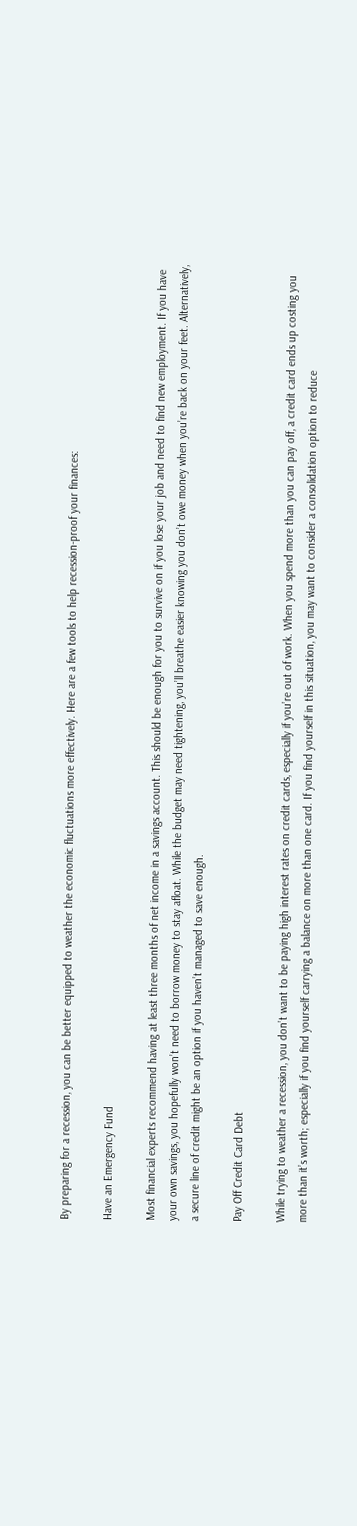By preparing for a recession, you can be better equipped to weather the economic fluctuations more effectively. Here are a few tools to help recession-proof your finances:

Have an Emergency Fund

Most financial experts recommend having at least three months of net income in a savings account. This should be enough for you to survive on if you lose your job and need to find new employment. If you have your own savings, you hopefully won’t need to borrow money to stay afloat. While the budget may need tightening, you’ll breathe easier knowing you don’t owe money when you’re back on your feet. Alternatively, a secure line of credit might be an option if you haven’t managed to save enough.

Pay Off Credit Card Debt

While trying to weather a recession, you don’t want to be paying high interest rates on credit cards, especially if you’re out of work. When you spend more than you can pay off, a credit card ends up costing you more than it’s worth; especially if you find yourself carrying a balance on more than one card. If you find yourself in this situation, you may want to consider a consolidation option to reduce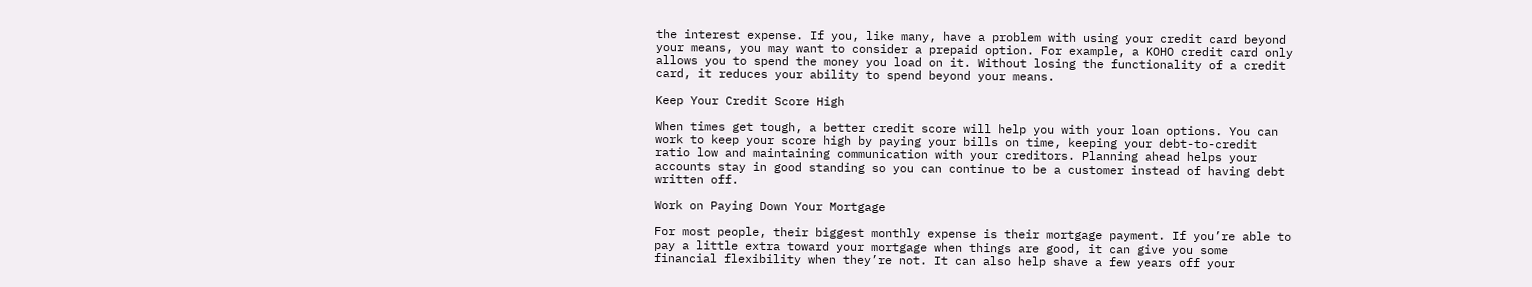the interest expense. If you, like many, have a problem with using your credit card beyond your means, you may want to consider a prepaid option. For example, a KOHO credit card only allows you to spend the money you load on it. Without losing the functionality of a credit card, it reduces your ability to spend beyond your means.

Keep Your Credit Score High

When times get tough, a better credit score will help you with your loan options. You can work to keep your score high by paying your bills on time, keeping your debt-to-credit ratio low and maintaining communication with your creditors. Planning ahead helps your accounts stay in good standing so you can continue to be a customer instead of having debt written off.

Work on Paying Down Your Mortgage

For most people, their biggest monthly expense is their mortgage payment. If you’re able to pay a little extra toward your mortgage when things are good, it can give you some financial flexibility when they’re not. It can also help shave a few years off your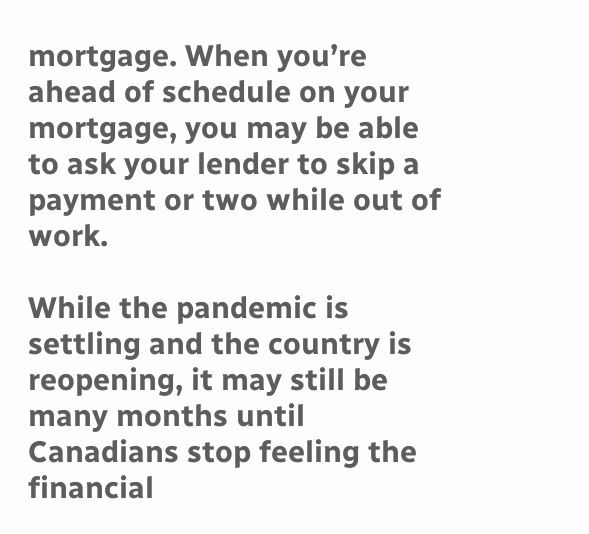mortgage. When you’re ahead of schedule on your mortgage, you may be able to ask your lender to skip a payment or two while out of work.

While the pandemic is settling and the country is reopening, it may still be many months until Canadians stop feeling the financial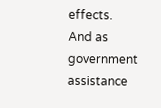effects. And as government assistance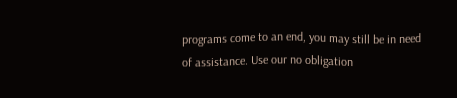programs come to an end, you may still be in need of assistance. Use our no obligation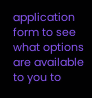application form to see what options are available to you to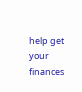help get your finances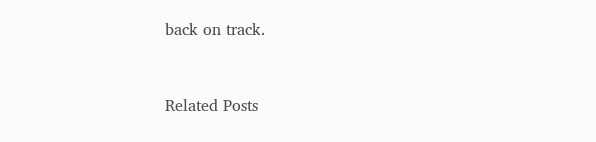back on track.


Related Posts